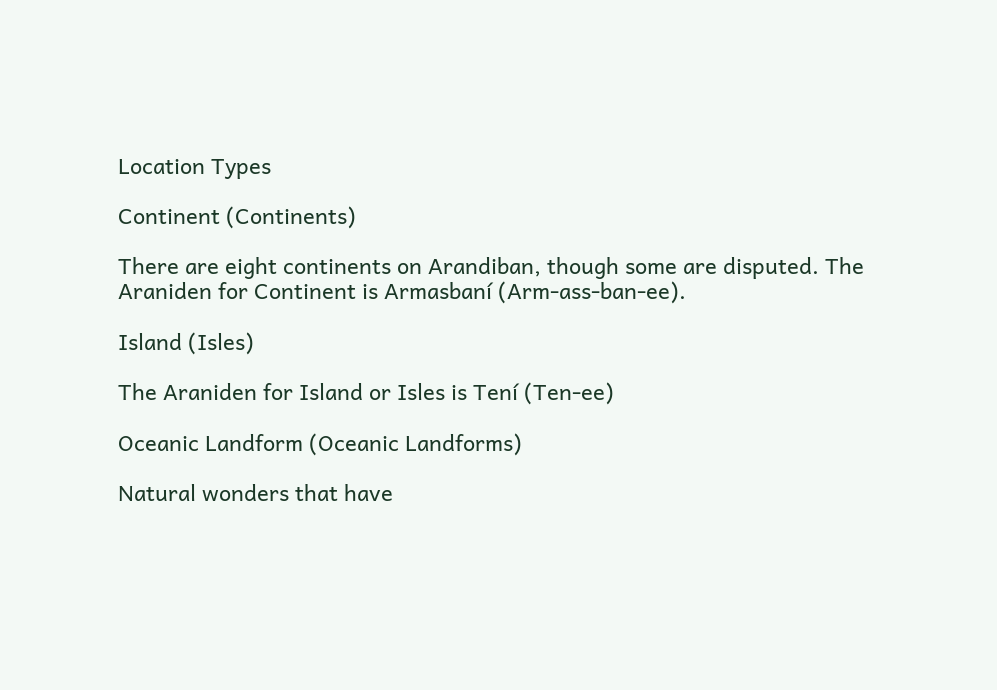Location Types

Continent (Continents)

There are eight continents on Arandiban, though some are disputed. The Araniden for Continent is Armasbaní (Arm-ass-ban-ee).

Island (Isles)

The Araniden for Island or Isles is Tení (Ten-ee)

Oceanic Landform (Oceanic Landforms)

Natural wonders that have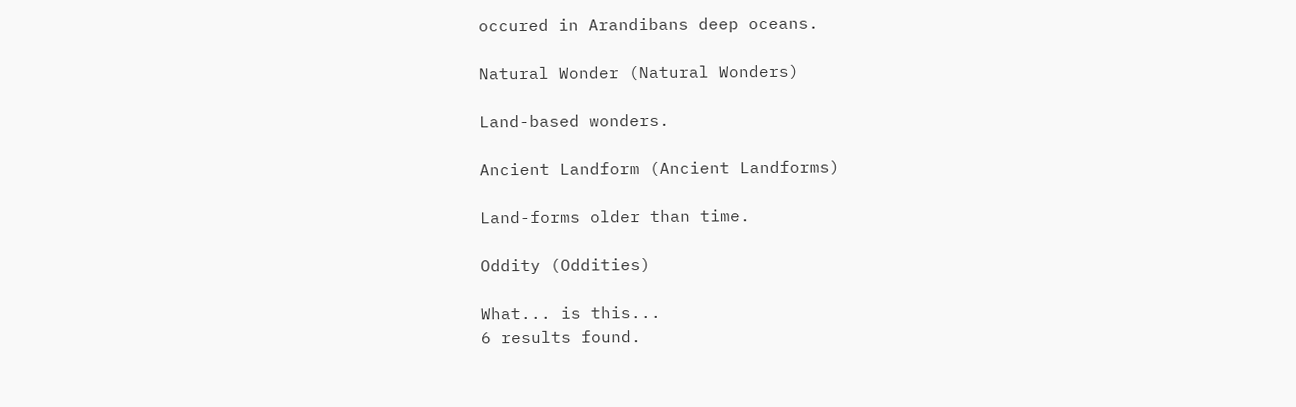occured in Arandibans deep oceans.

Natural Wonder (Natural Wonders)

Land-based wonders.

Ancient Landform (Ancient Landforms)

Land-forms older than time.

Oddity (Oddities)

What... is this...
6 results found.